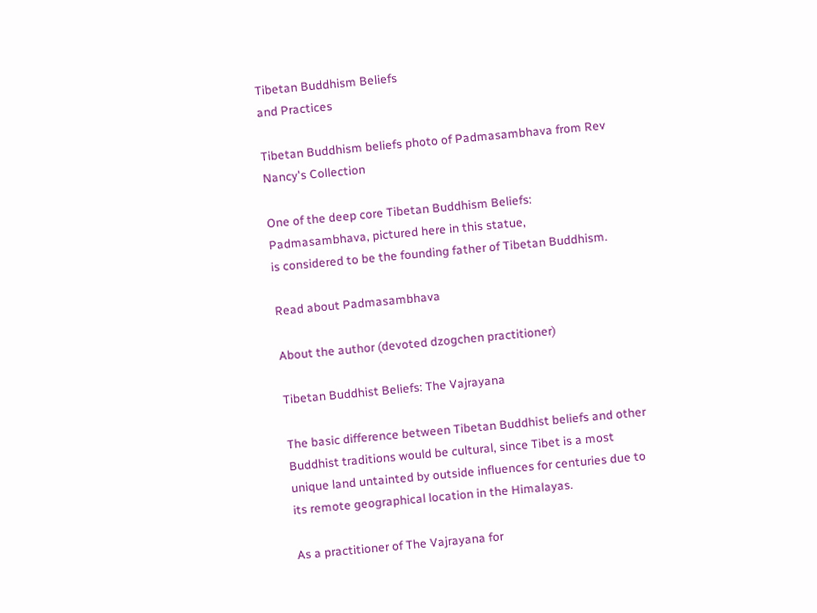Tibetan Buddhism Beliefs
and Practices

Tibetan Buddhism beliefs photo of Padmasambhava from Rev Nancy's Collection

One of the deep core Tibetan Buddhism Beliefs: Padmasambhava, pictured here in this statue,
is considered to be the founding father of Tibetan Buddhism.

Read about Padmasambhava

About the author (devoted dzogchen practitioner)

Tibetan Buddhist Beliefs: The Vajrayana

The basic difference between Tibetan Buddhist beliefs and other Buddhist traditions would be cultural, since Tibet is a most unique land untainted by outside influences for centuries due to its remote geographical location in the Himalayas.

As a practitioner of The Vajrayana for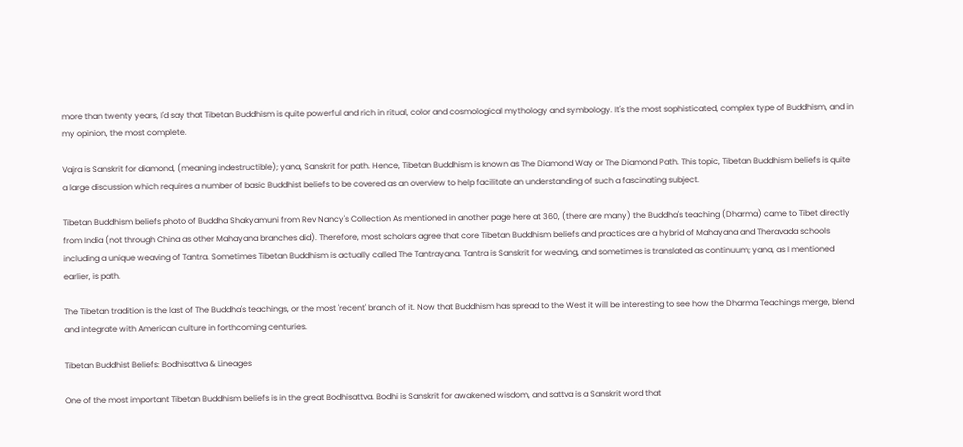more than twenty years, I'd say that Tibetan Buddhism is quite powerful and rich in ritual, color and cosmological mythology and symbology. It's the most sophisticated, complex type of Buddhism, and in my opinion, the most complete.

Vajra is Sanskrit for diamond, (meaning indestructible); yana, Sanskrit for path. Hence, Tibetan Buddhism is known as The Diamond Way or The Diamond Path. This topic, Tibetan Buddhism beliefs is quite a large discussion which requires a number of basic Buddhist beliefs to be covered as an overview to help facilitate an understanding of such a fascinating subject.

Tibetan Buddhism beliefs photo of Buddha Shakyamuni from Rev Nancy's Collection As mentioned in another page here at 360, (there are many) the Buddha's teaching (Dharma) came to Tibet directly from India (not through China as other Mahayana branches did). Therefore, most scholars agree that core Tibetan Buddhism beliefs and practices are a hybrid of Mahayana and Theravada schools including a unique weaving of Tantra. Sometimes Tibetan Buddhism is actually called The Tantrayana. Tantra is Sanskrit for weaving, and sometimes is translated as continuum; yana, as I mentioned earlier, is path.

The Tibetan tradition is the last of The Buddha's teachings, or the most 'recent' branch of it. Now that Buddhism has spread to the West it will be interesting to see how the Dharma Teachings merge, blend and integrate with American culture in forthcoming centuries.

Tibetan Buddhist Beliefs: Bodhisattva & Lineages

One of the most important Tibetan Buddhism beliefs is in the great Bodhisattva. Bodhi is Sanskrit for awakened wisdom, and sattva is a Sanskrit word that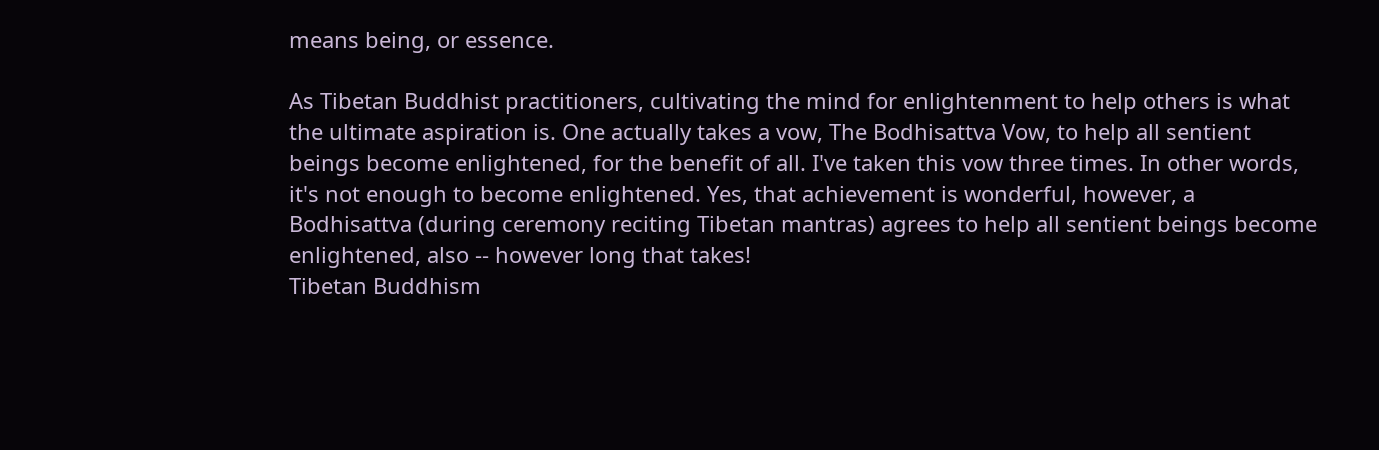means being, or essence.

As Tibetan Buddhist practitioners, cultivating the mind for enlightenment to help others is what the ultimate aspiration is. One actually takes a vow, The Bodhisattva Vow, to help all sentient beings become enlightened, for the benefit of all. I've taken this vow three times. In other words, it's not enough to become enlightened. Yes, that achievement is wonderful, however, a Bodhisattva (during ceremony reciting Tibetan mantras) agrees to help all sentient beings become enlightened, also -- however long that takes!
Tibetan Buddhism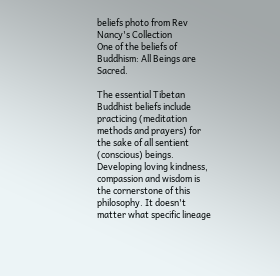beliefs photo from Rev Nancy's Collection
One of the beliefs of Buddhism: All Beings are Sacred.

The essential Tibetan Buddhist beliefs include practicing (meditation methods and prayers) for the sake of all sentient (conscious) beings. Developing loving kindness, compassion and wisdom is the cornerstone of this philosophy. It doesn't matter what specific lineage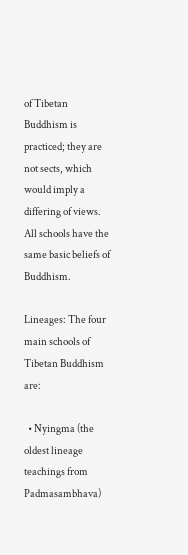of Tibetan Buddhism is practiced; they are not sects, which would imply a differing of views. All schools have the same basic beliefs of Buddhism.

Lineages: The four main schools of Tibetan Buddhism are:

  • Nyingma (the oldest lineage teachings from Padmasambhava)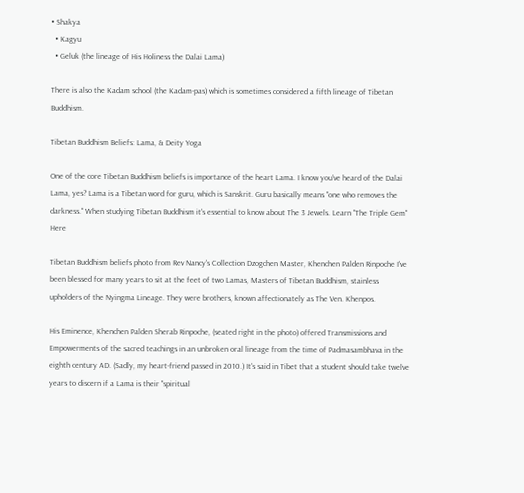• Shakya
  • Kagyu
  • Geluk (the lineage of His Holiness the Dalai Lama)

There is also the Kadam school (the Kadam-pas) which is sometimes considered a fifth lineage of Tibetan Buddhism.

Tibetan Buddhism Beliefs: Lama, & Deity Yoga

One of the core Tibetan Buddhism beliefs is importance of the heart Lama. I know you've heard of the Dalai Lama, yes? Lama is a Tibetan word for guru, which is Sanskrit. Guru basically means "one who removes the darkness." When studying Tibetan Buddhism it's essential to know about The 3 Jewels. Learn "The Triple Gem" Here

Tibetan Buddhism beliefs photo from Rev Nancy's Collection Dzogchen Master, Khenchen Palden Rinpoche I've been blessed for many years to sit at the feet of two Lamas, Masters of Tibetan Buddhism, stainless upholders of the Nyingma Lineage. They were brothers, known affectionately as The Ven. Khenpos.

His Eminence, Khenchen Palden Sherab Rinpoche, (seated right in the photo) offered Transmissions and Empowerments of the sacred teachings in an unbroken oral lineage from the time of Padmasambhava in the eighth century AD. (Sadly, my heart-friend passed in 2010.) It's said in Tibet that a student should take twelve years to discern if a Lama is their "spiritual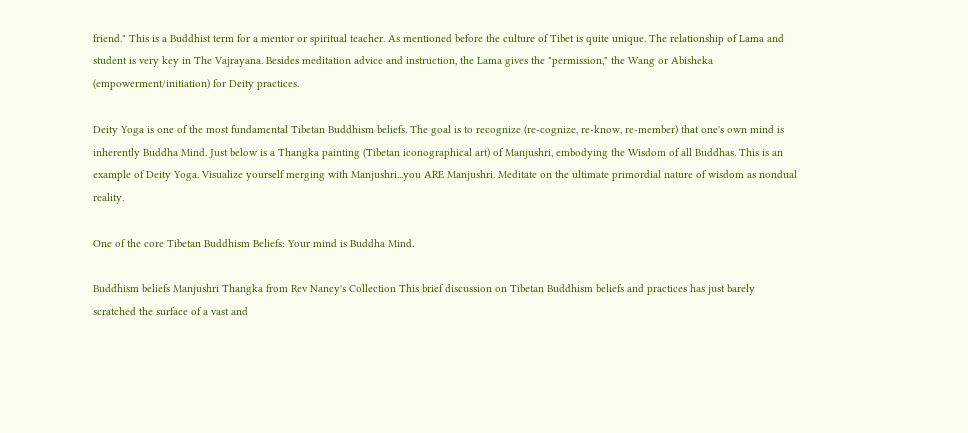friend." This is a Buddhist term for a mentor or spiritual teacher. As mentioned before the culture of Tibet is quite unique. The relationship of Lama and student is very key in The Vajrayana. Besides meditation advice and instruction, the Lama gives the "permission," the Wang or Abisheka (empowerment/initiation) for Deity practices.

Deity Yoga is one of the most fundamental Tibetan Buddhism beliefs. The goal is to recognize (re-cognize, re-know, re-member) that one's own mind is inherently Buddha Mind. Just below is a Thangka painting (Tibetan iconographical art) of Manjushri, embodying the Wisdom of all Buddhas. This is an example of Deity Yoga. Visualize yourself merging with Manjushri...you ARE Manjushri. Meditate on the ultimate primordial nature of wisdom as nondual reality.

One of the core Tibetan Buddhism Beliefs: Your mind is Buddha Mind.

Buddhism beliefs Manjushri Thangka from Rev Nancy's Collection This brief discussion on Tibetan Buddhism beliefs and practices has just barely scratched the surface of a vast and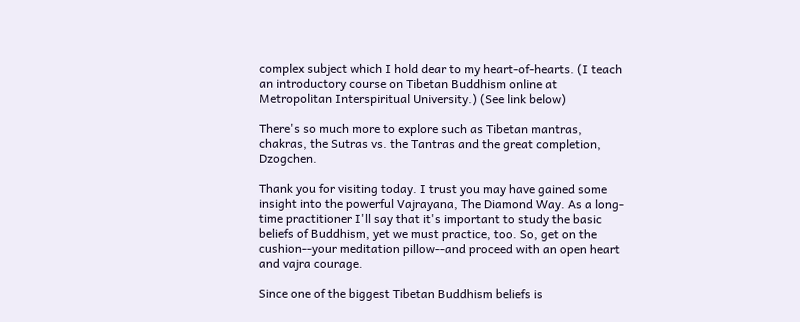complex subject which I hold dear to my heart-of-hearts. (I teach an introductory course on Tibetan Buddhism online at Metropolitan Interspiritual University.) (See link below)

There's so much more to explore such as Tibetan mantras, chakras, the Sutras vs. the Tantras and the great completion, Dzogchen.

Thank you for visiting today. I trust you may have gained some insight into the powerful Vajrayana, The Diamond Way. As a long-time practitioner I'll say that it's important to study the basic beliefs of Buddhism, yet we must practice, too. So, get on the cushion--your meditation pillow--and proceed with an open heart and vajra courage.

Since one of the biggest Tibetan Buddhism beliefs is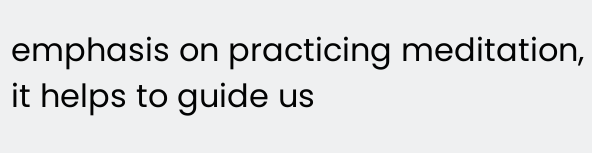emphasis on practicing meditation, it helps to guide us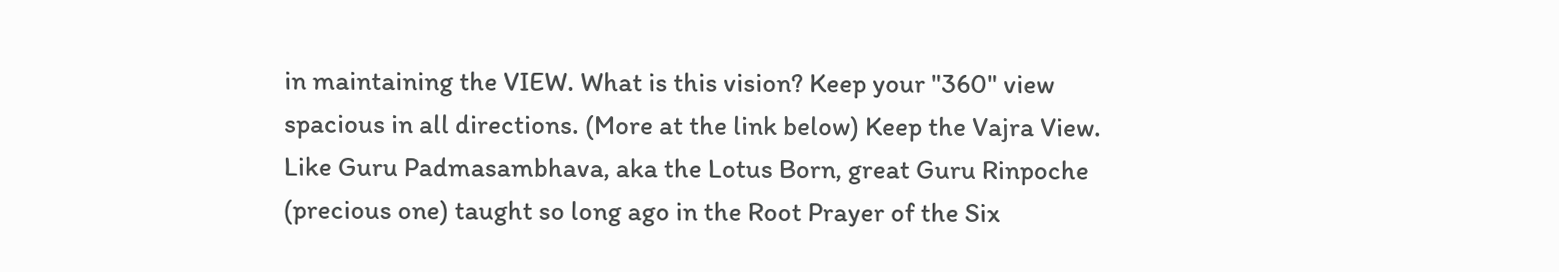in maintaining the VIEW. What is this vision? Keep your "360" view spacious in all directions. (More at the link below) Keep the Vajra View. Like Guru Padmasambhava, aka the Lotus Born, great Guru Rinpoche (precious one) taught so long ago in the Root Prayer of the Six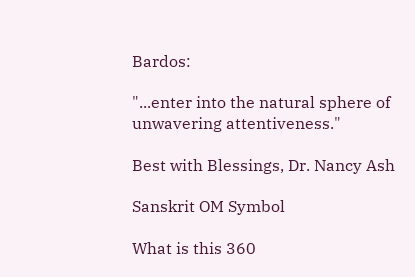Bardos:

"...enter into the natural sphere of unwavering attentiveness."

Best with Blessings, Dr. Nancy Ash

Sanskrit OM Symbol

What is this 360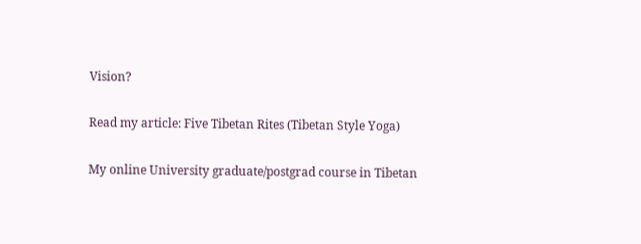Vision?

Read my article: Five Tibetan Rites (Tibetan Style Yoga)

My online University graduate/postgrad course in Tibetan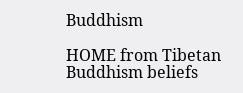Buddhism

HOME from Tibetan Buddhism beliefs